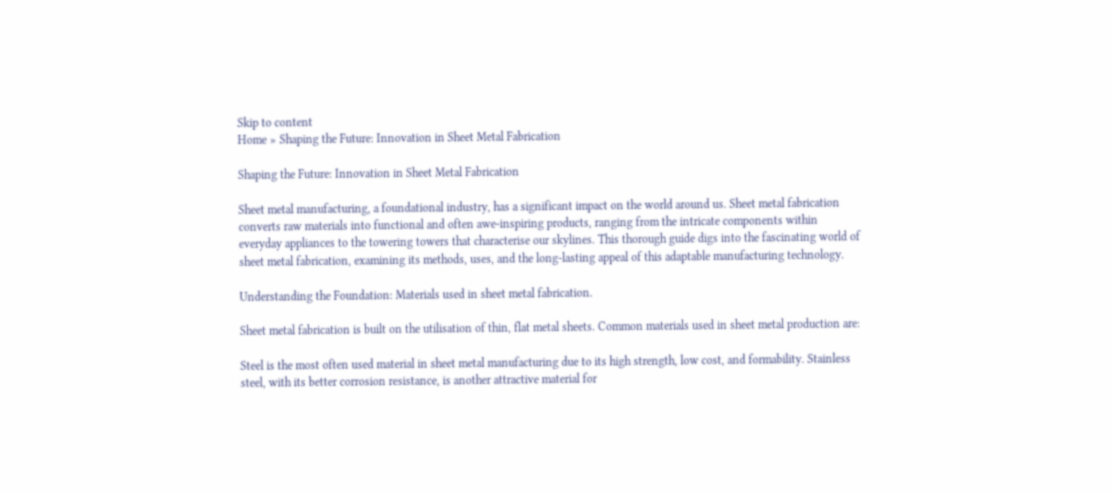Skip to content
Home » Shaping the Future: Innovation in Sheet Metal Fabrication

Shaping the Future: Innovation in Sheet Metal Fabrication

Sheet metal manufacturing, a foundational industry, has a significant impact on the world around us. Sheet metal fabrication converts raw materials into functional and often awe-inspiring products, ranging from the intricate components within everyday appliances to the towering towers that characterise our skylines. This thorough guide digs into the fascinating world of sheet metal fabrication, examining its methods, uses, and the long-lasting appeal of this adaptable manufacturing technology.

Understanding the Foundation: Materials used in sheet metal fabrication.

Sheet metal fabrication is built on the utilisation of thin, flat metal sheets. Common materials used in sheet metal production are:

Steel is the most often used material in sheet metal manufacturing due to its high strength, low cost, and formability. Stainless steel, with its better corrosion resistance, is another attractive material for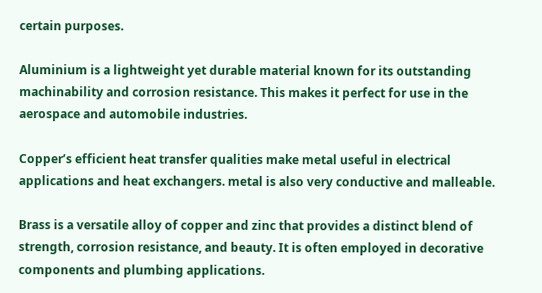certain purposes.

Aluminium is a lightweight yet durable material known for its outstanding machinability and corrosion resistance. This makes it perfect for use in the aerospace and automobile industries.

Copper’s efficient heat transfer qualities make metal useful in electrical applications and heat exchangers. metal is also very conductive and malleable.

Brass is a versatile alloy of copper and zinc that provides a distinct blend of strength, corrosion resistance, and beauty. It is often employed in decorative components and plumbing applications.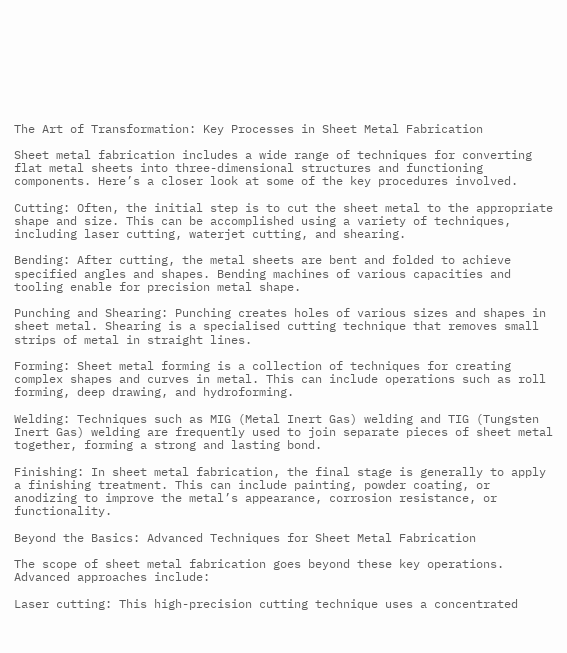The Art of Transformation: Key Processes in Sheet Metal Fabrication

Sheet metal fabrication includes a wide range of techniques for converting flat metal sheets into three-dimensional structures and functioning components. Here’s a closer look at some of the key procedures involved.

Cutting: Often, the initial step is to cut the sheet metal to the appropriate shape and size. This can be accomplished using a variety of techniques, including laser cutting, waterjet cutting, and shearing.

Bending: After cutting, the metal sheets are bent and folded to achieve specified angles and shapes. Bending machines of various capacities and tooling enable for precision metal shape.

Punching and Shearing: Punching creates holes of various sizes and shapes in sheet metal. Shearing is a specialised cutting technique that removes small strips of metal in straight lines.

Forming: Sheet metal forming is a collection of techniques for creating complex shapes and curves in metal. This can include operations such as roll forming, deep drawing, and hydroforming.

Welding: Techniques such as MIG (Metal Inert Gas) welding and TIG (Tungsten Inert Gas) welding are frequently used to join separate pieces of sheet metal together, forming a strong and lasting bond.

Finishing: In sheet metal fabrication, the final stage is generally to apply a finishing treatment. This can include painting, powder coating, or anodizing to improve the metal’s appearance, corrosion resistance, or functionality.

Beyond the Basics: Advanced Techniques for Sheet Metal Fabrication

The scope of sheet metal fabrication goes beyond these key operations. Advanced approaches include:

Laser cutting: This high-precision cutting technique uses a concentrated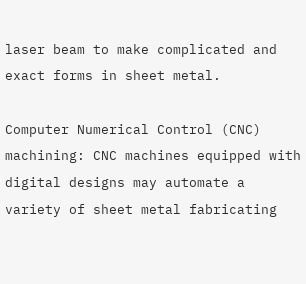laser beam to make complicated and exact forms in sheet metal.

Computer Numerical Control (CNC) machining: CNC machines equipped with digital designs may automate a variety of sheet metal fabricating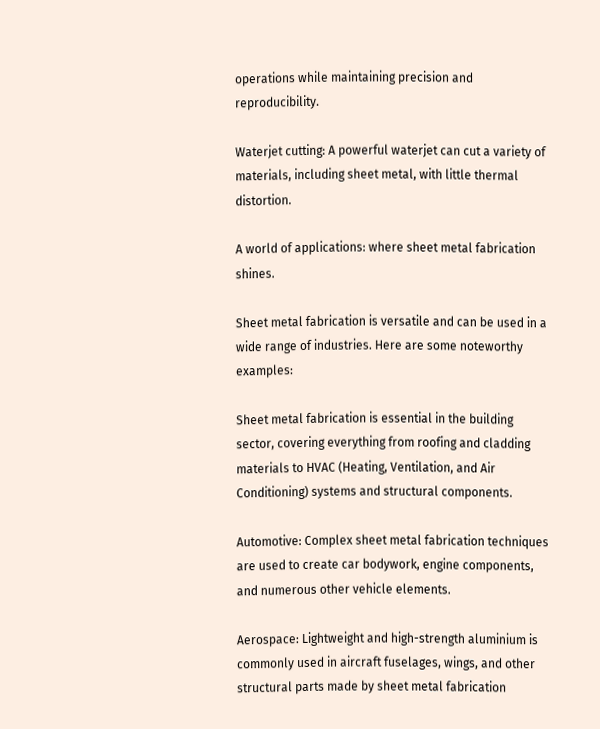operations while maintaining precision and reproducibility.

Waterjet cutting: A powerful waterjet can cut a variety of materials, including sheet metal, with little thermal distortion.

A world of applications: where sheet metal fabrication shines.

Sheet metal fabrication is versatile and can be used in a wide range of industries. Here are some noteworthy examples:

Sheet metal fabrication is essential in the building sector, covering everything from roofing and cladding materials to HVAC (Heating, Ventilation, and Air Conditioning) systems and structural components.

Automotive: Complex sheet metal fabrication techniques are used to create car bodywork, engine components, and numerous other vehicle elements.

Aerospace: Lightweight and high-strength aluminium is commonly used in aircraft fuselages, wings, and other structural parts made by sheet metal fabrication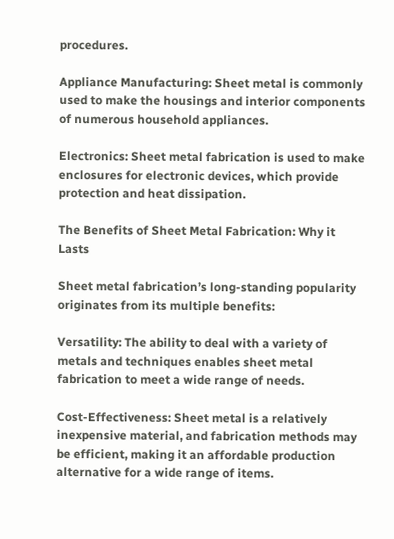procedures.

Appliance Manufacturing: Sheet metal is commonly used to make the housings and interior components of numerous household appliances.

Electronics: Sheet metal fabrication is used to make enclosures for electronic devices, which provide protection and heat dissipation.

The Benefits of Sheet Metal Fabrication: Why it Lasts

Sheet metal fabrication’s long-standing popularity originates from its multiple benefits:

Versatility: The ability to deal with a variety of metals and techniques enables sheet metal fabrication to meet a wide range of needs.

Cost-Effectiveness: Sheet metal is a relatively inexpensive material, and fabrication methods may be efficient, making it an affordable production alternative for a wide range of items.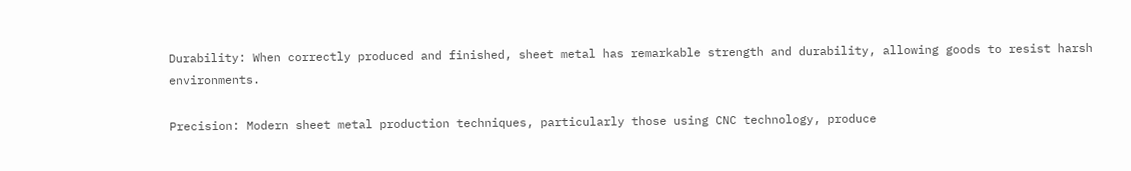Durability: When correctly produced and finished, sheet metal has remarkable strength and durability, allowing goods to resist harsh environments.

Precision: Modern sheet metal production techniques, particularly those using CNC technology, produce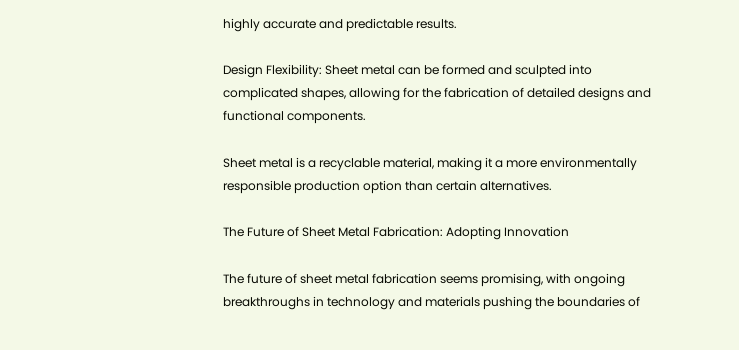highly accurate and predictable results.

Design Flexibility: Sheet metal can be formed and sculpted into complicated shapes, allowing for the fabrication of detailed designs and functional components.

Sheet metal is a recyclable material, making it a more environmentally responsible production option than certain alternatives.

The Future of Sheet Metal Fabrication: Adopting Innovation

The future of sheet metal fabrication seems promising, with ongoing breakthroughs in technology and materials pushing the boundaries of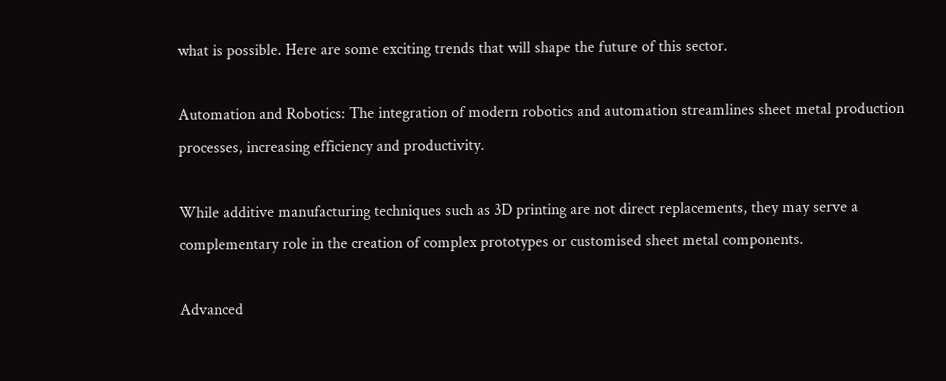what is possible. Here are some exciting trends that will shape the future of this sector.

Automation and Robotics: The integration of modern robotics and automation streamlines sheet metal production processes, increasing efficiency and productivity.

While additive manufacturing techniques such as 3D printing are not direct replacements, they may serve a complementary role in the creation of complex prototypes or customised sheet metal components.

Advanced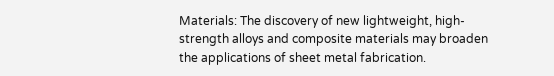Materials: The discovery of new lightweight, high-strength alloys and composite materials may broaden the applications of sheet metal fabrication.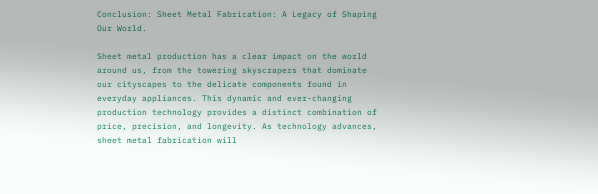Conclusion: Sheet Metal Fabrication: A Legacy of Shaping Our World.

Sheet metal production has a clear impact on the world around us, from the towering skyscrapers that dominate our cityscapes to the delicate components found in everyday appliances. This dynamic and ever-changing production technology provides a distinct combination of price, precision, and longevity. As technology advances, sheet metal fabrication will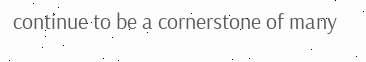continue to be a cornerstone of many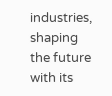industries, shaping the future with its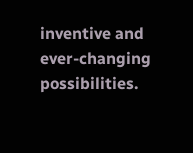inventive and ever-changing possibilities.